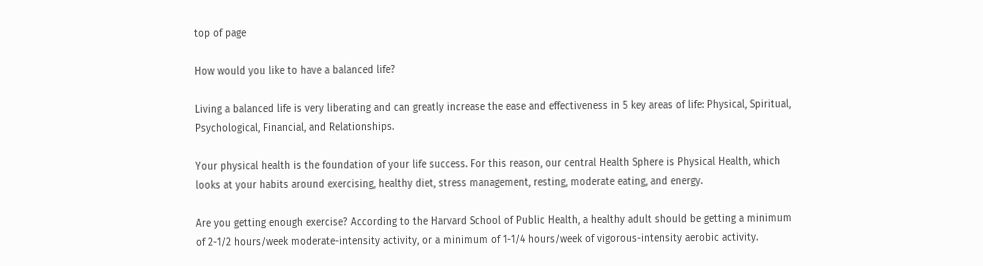top of page

How would you like to have a balanced life?

Living a balanced life is very liberating and can greatly increase the ease and effectiveness in 5 key areas of life: Physical, Spiritual, Psychological, Financial, and Relationships.

Your physical health is the foundation of your life success. For this reason, our central Health Sphere is Physical Health, which looks at your habits around exercising, healthy diet, stress management, resting, moderate eating, and energy.

Are you getting enough exercise? According to the Harvard School of Public Health, a healthy adult should be getting a minimum of 2-1/2 hours/week moderate-intensity activity, or a minimum of 1-1/4 hours/week of vigorous-intensity aerobic activity.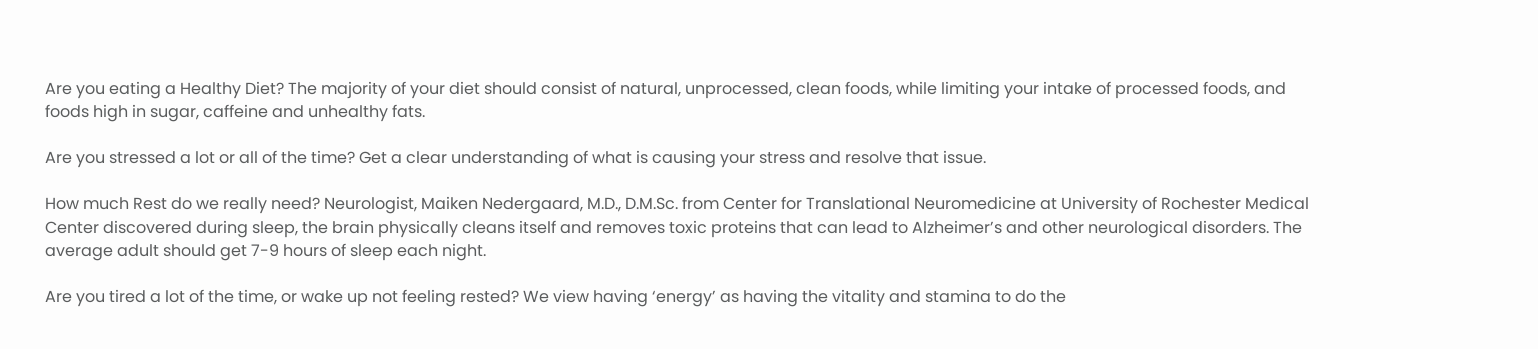Are you eating a Healthy Diet? The majority of your diet should consist of natural, unprocessed, clean foods, while limiting your intake of processed foods, and foods high in sugar, caffeine and unhealthy fats.

Are you stressed a lot or all of the time? Get a clear understanding of what is causing your stress and resolve that issue.

How much Rest do we really need? Neurologist, Maiken Nedergaard, M.D., D.M.Sc. from Center for Translational Neuromedicine at University of Rochester Medical Center discovered during sleep, the brain physically cleans itself and removes toxic proteins that can lead to Alzheimer’s and other neurological disorders. The average adult should get 7-9 hours of sleep each night.

Are you tired a lot of the time, or wake up not feeling rested? We view having ‘energy’ as having the vitality and stamina to do the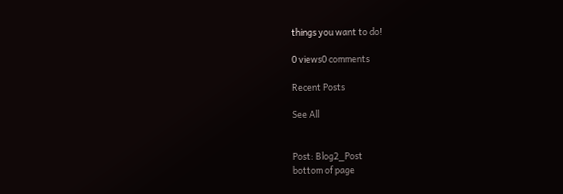things you want to do!

0 views0 comments

Recent Posts

See All


Post: Blog2_Post
bottom of page